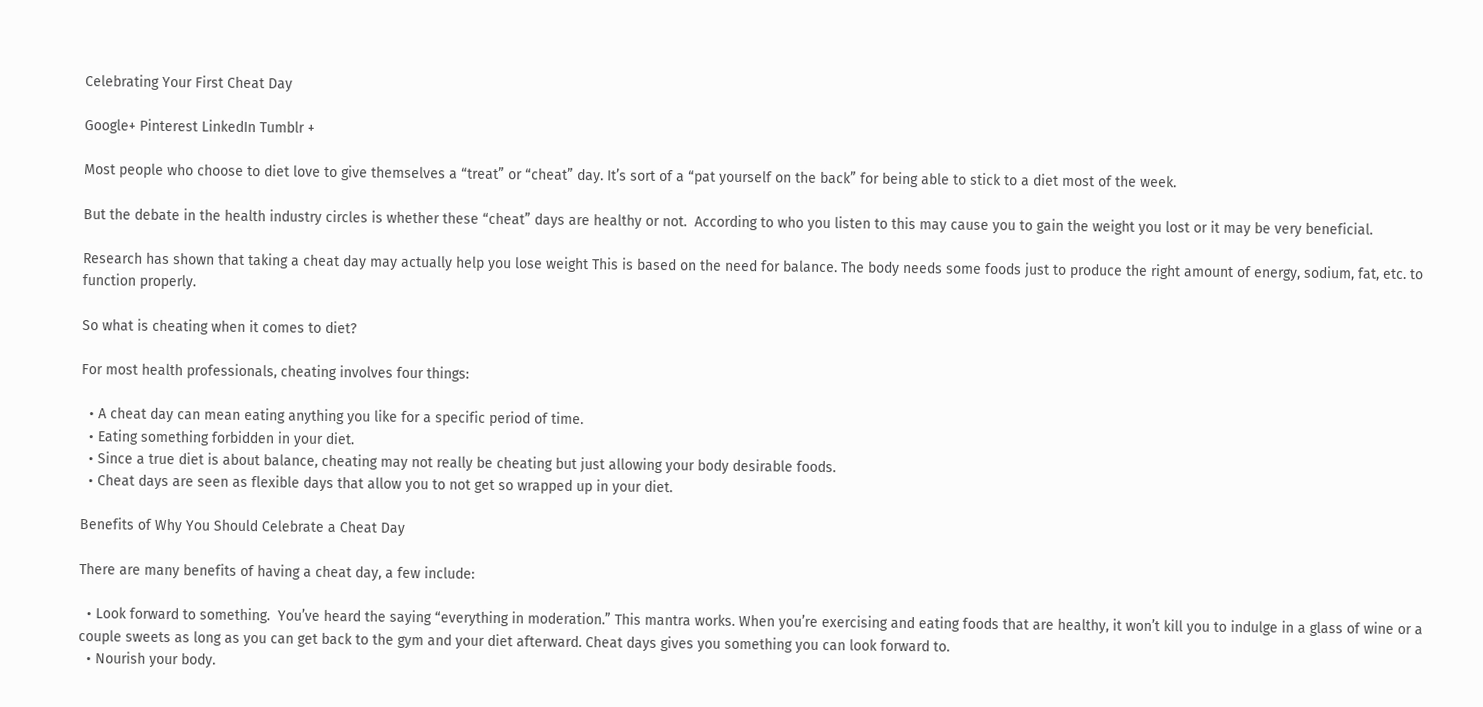Celebrating Your First Cheat Day

Google+ Pinterest LinkedIn Tumblr +

Most people who choose to diet love to give themselves a “treat” or “cheat” day. It’s sort of a “pat yourself on the back” for being able to stick to a diet most of the week.

But the debate in the health industry circles is whether these “cheat” days are healthy or not.  According to who you listen to this may cause you to gain the weight you lost or it may be very beneficial.

Research has shown that taking a cheat day may actually help you lose weight This is based on the need for balance. The body needs some foods just to produce the right amount of energy, sodium, fat, etc. to function properly.

So what is cheating when it comes to diet?

For most health professionals, cheating involves four things:

  • A cheat day can mean eating anything you like for a specific period of time.
  • Eating something forbidden in your diet.
  • Since a true diet is about balance, cheating may not really be cheating but just allowing your body desirable foods.
  • Cheat days are seen as flexible days that allow you to not get so wrapped up in your diet.

Benefits of Why You Should Celebrate a Cheat Day

There are many benefits of having a cheat day, a few include:

  • Look forward to something.  You’ve heard the saying “everything in moderation.” This mantra works. When you’re exercising and eating foods that are healthy, it won’t kill you to indulge in a glass of wine or a couple sweets as long as you can get back to the gym and your diet afterward. Cheat days gives you something you can look forward to.
  • Nourish your body.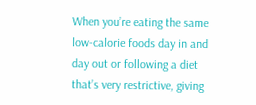When you’re eating the same low-calorie foods day in and day out or following a diet that’s very restrictive, giving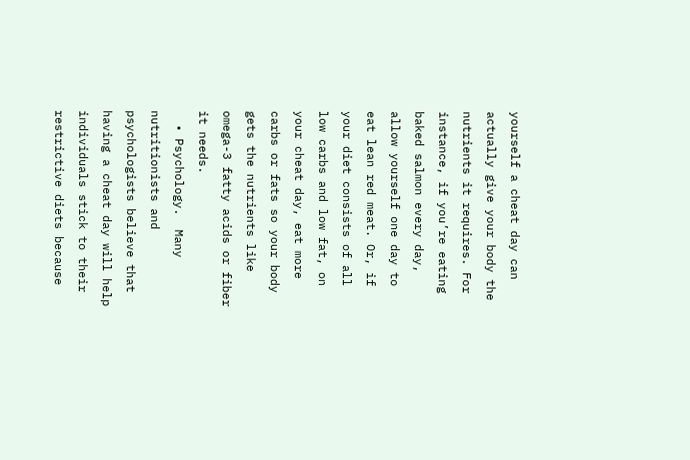yourself a cheat day can actually give your body the nutrients it requires. For instance, if you’re eating baked salmon every day, allow yourself one day to eat lean red meat. Or, if your diet consists of all low carbs and low fat, on your cheat day, eat more carbs or fats so your body gets the nutrients like omega-3 fatty acids or fiber it needs.
  • Psychology.  Many nutritionists and psychologists believe that having a cheat day will help individuals stick to their restrictive diets because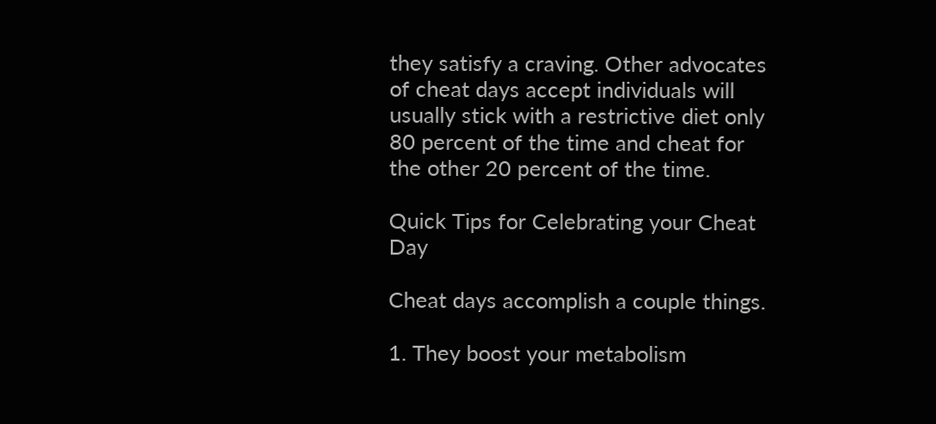they satisfy a craving. Other advocates of cheat days accept individuals will usually stick with a restrictive diet only 80 percent of the time and cheat for the other 20 percent of the time.

Quick Tips for Celebrating your Cheat Day

Cheat days accomplish a couple things.

1. They boost your metabolism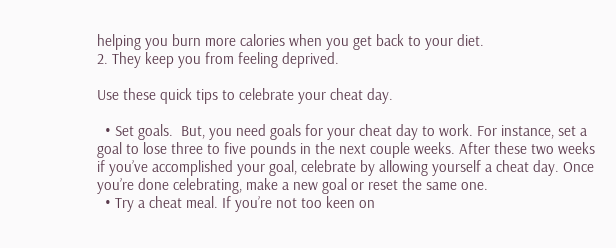helping you burn more calories when you get back to your diet.
2. They keep you from feeling deprived.

Use these quick tips to celebrate your cheat day.

  • Set goals.  But, you need goals for your cheat day to work. For instance, set a goal to lose three to five pounds in the next couple weeks. After these two weeks if you’ve accomplished your goal, celebrate by allowing yourself a cheat day. Once you’re done celebrating, make a new goal or reset the same one.
  • Try a cheat meal. If you’re not too keen on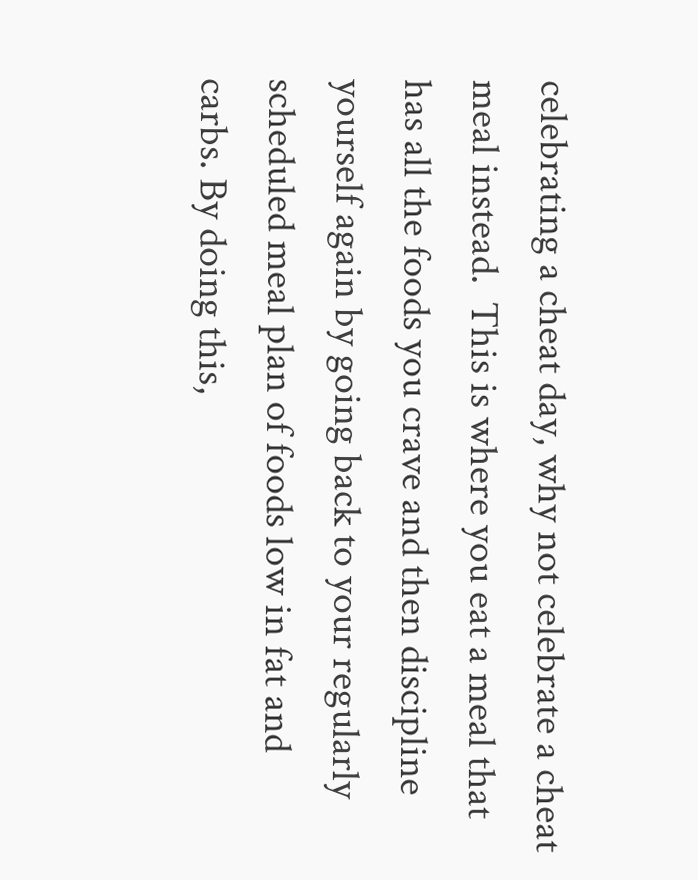celebrating a cheat day, why not celebrate a cheat meal instead.  This is where you eat a meal that has all the foods you crave and then discipline yourself again by going back to your regularly scheduled meal plan of foods low in fat and carbs. By doing this,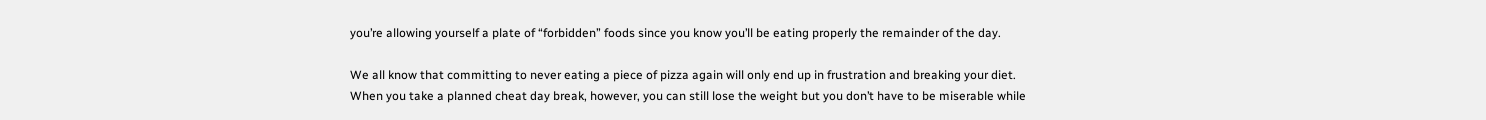you’re allowing yourself a plate of “forbidden” foods since you know you’ll be eating properly the remainder of the day.

We all know that committing to never eating a piece of pizza again will only end up in frustration and breaking your diet. When you take a planned cheat day break, however, you can still lose the weight but you don’t have to be miserable while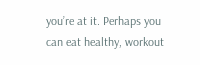you’re at it. Perhaps you can eat healthy, workout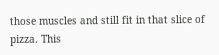those muscles and still fit in that slice of pizza. This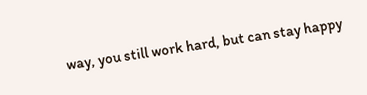way, you still work hard, but can stay happy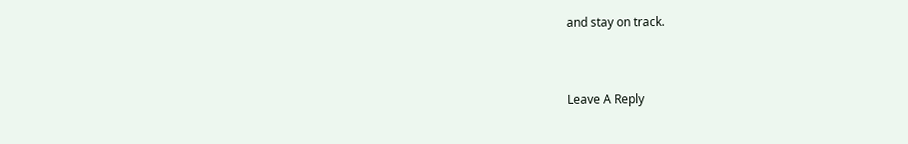and stay on track.


Leave A Reply